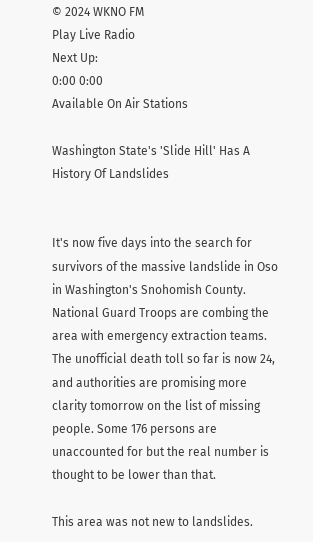© 2024 WKNO FM
Play Live Radio
Next Up:
0:00 0:00
Available On Air Stations

Washington State's 'Slide Hill' Has A History Of Landslides


It's now five days into the search for survivors of the massive landslide in Oso in Washington's Snohomish County. National Guard Troops are combing the area with emergency extraction teams. The unofficial death toll so far is now 24, and authorities are promising more clarity tomorrow on the list of missing people. Some 176 persons are unaccounted for but the real number is thought to be lower than that.

This area was not new to landslides.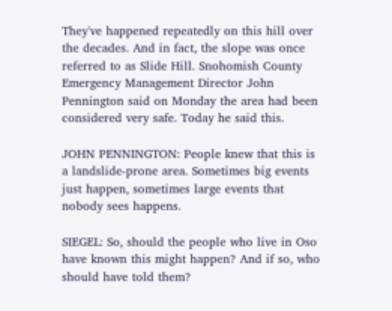They've happened repeatedly on this hill over the decades. And in fact, the slope was once referred to as Slide Hill. Snohomish County Emergency Management Director John Pennington said on Monday the area had been considered very safe. Today he said this.

JOHN PENNINGTON: People knew that this is a landslide-prone area. Sometimes big events just happen, sometimes large events that nobody sees happens.

SIEGEL: So, should the people who live in Oso have known this might happen? And if so, who should have told them?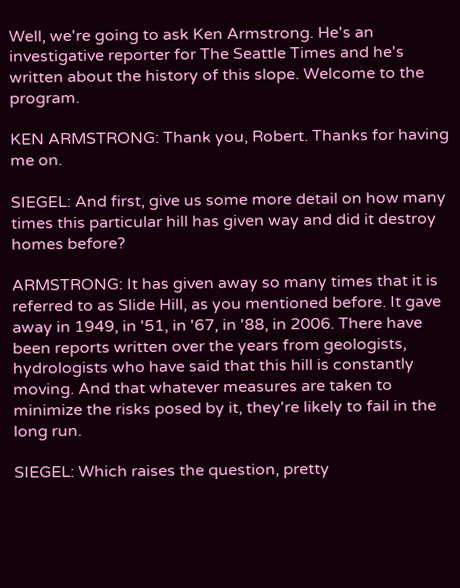Well, we're going to ask Ken Armstrong. He's an investigative reporter for The Seattle Times and he's written about the history of this slope. Welcome to the program.

KEN ARMSTRONG: Thank you, Robert. Thanks for having me on.

SIEGEL: And first, give us some more detail on how many times this particular hill has given way and did it destroy homes before?

ARMSTRONG: It has given away so many times that it is referred to as Slide Hill, as you mentioned before. It gave away in 1949, in '51, in '67, in '88, in 2006. There have been reports written over the years from geologists, hydrologists who have said that this hill is constantly moving. And that whatever measures are taken to minimize the risks posed by it, they're likely to fail in the long run.

SIEGEL: Which raises the question, pretty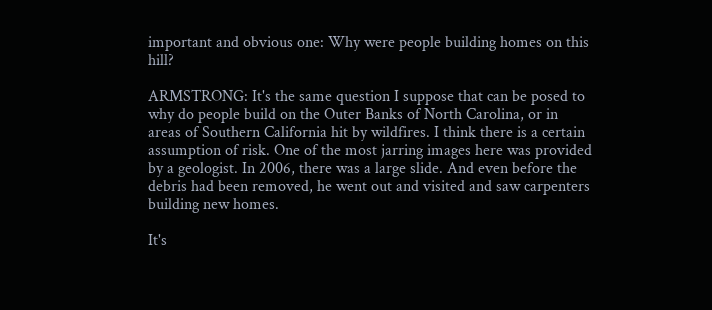important and obvious one: Why were people building homes on this hill?

ARMSTRONG: It's the same question I suppose that can be posed to why do people build on the Outer Banks of North Carolina, or in areas of Southern California hit by wildfires. I think there is a certain assumption of risk. One of the most jarring images here was provided by a geologist. In 2006, there was a large slide. And even before the debris had been removed, he went out and visited and saw carpenters building new homes.

It's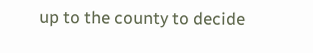up to the county to decide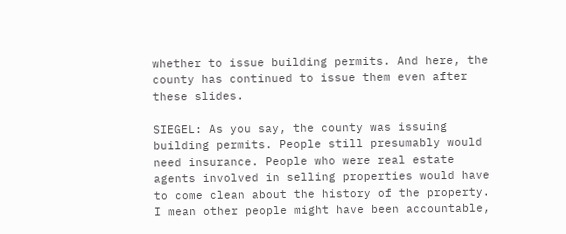whether to issue building permits. And here, the county has continued to issue them even after these slides.

SIEGEL: As you say, the county was issuing building permits. People still presumably would need insurance. People who were real estate agents involved in selling properties would have to come clean about the history of the property. I mean other people might have been accountable,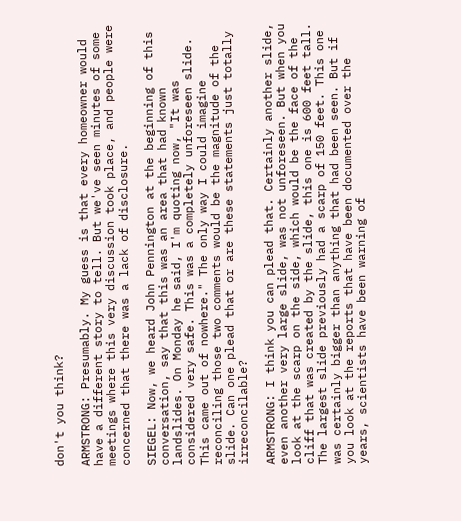don't you think?

ARMSTRONG: Presumably. My guess is that every homeowner would have a different story to tell. But we've seen minutes of some meetings where this very discussion took place, and people were concerned that there was a lack of disclosure.

SIEGEL: Now, we heard John Pennington at the beginning of this conversation, say that this was an area that had known landslides. On Monday he said, I'm quoting now, "It was considered very safe. This was a completely unforeseen slide. This came out of nowhere." The only way I could imagine reconciling those two comments would be the magnitude of the slide. Can one plead that or are these statements just totally irreconcilable?

ARMSTRONG: I think you can plead that. Certainly another slide, even another very large slide, was not unforeseen. But when you look at the scarp on the side, which would be the face of the cliff that was created by the slide, this one is 600 feet tall. The largest slide previously had a scarp of 150 feet. This one was certainly bigger than anything that had been seen. But if you look at the reports that have been documented over the years, scientists have been warning of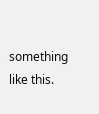something like this.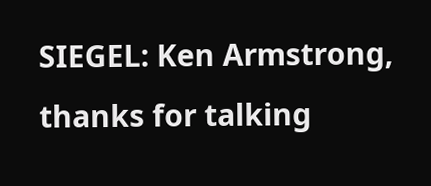SIEGEL: Ken Armstrong, thanks for talking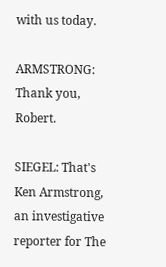with us today.

ARMSTRONG: Thank you, Robert.

SIEGEL: That's Ken Armstrong, an investigative reporter for The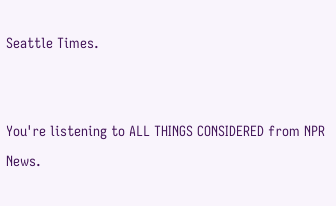Seattle Times.


You're listening to ALL THINGS CONSIDERED from NPR News.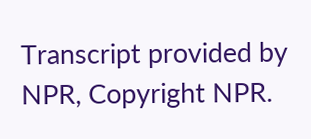Transcript provided by NPR, Copyright NPR.